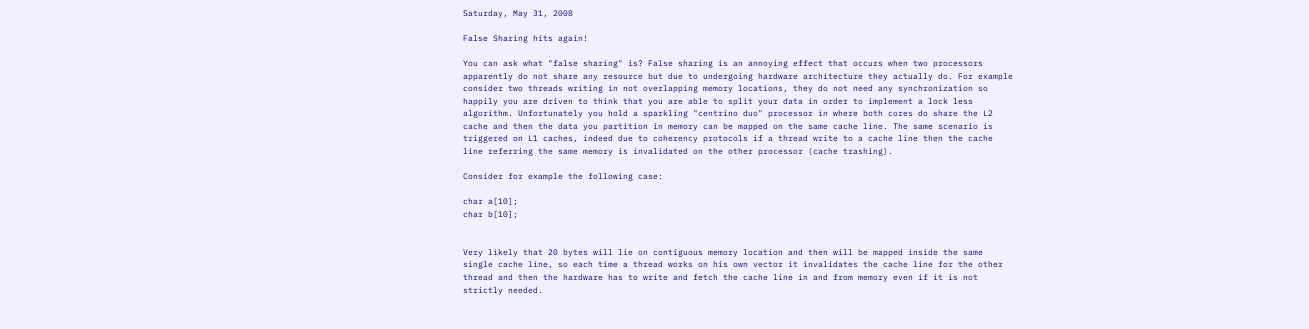Saturday, May 31, 2008

False Sharing hits again!

You can ask what "false sharing" is? False sharing is an annoying effect that occurs when two processors apparently do not share any resource but due to undergoing hardware architecture they actually do. For example consider two threads writing in not overlapping memory locations, they do not need any synchronization so happily you are driven to think that you are able to split your data in order to implement a lock less algorithm. Unfortunately you hold a sparkling "centrino duo" processor in where both cores do share the L2 cache and then the data you partition in memory can be mapped on the same cache line. The same scenario is triggered on L1 caches, indeed due to coherency protocols if a thread write to a cache line then the cache line referring the same memory is invalidated on the other processor (cache trashing).

Consider for example the following case:

char a[10];
char b[10];


Very likely that 20 bytes will lie on contiguous memory location and then will be mapped inside the same single cache line, so each time a thread works on his own vector it invalidates the cache line for the other thread and then the hardware has to write and fetch the cache line in and from memory even if it is not strictly needed.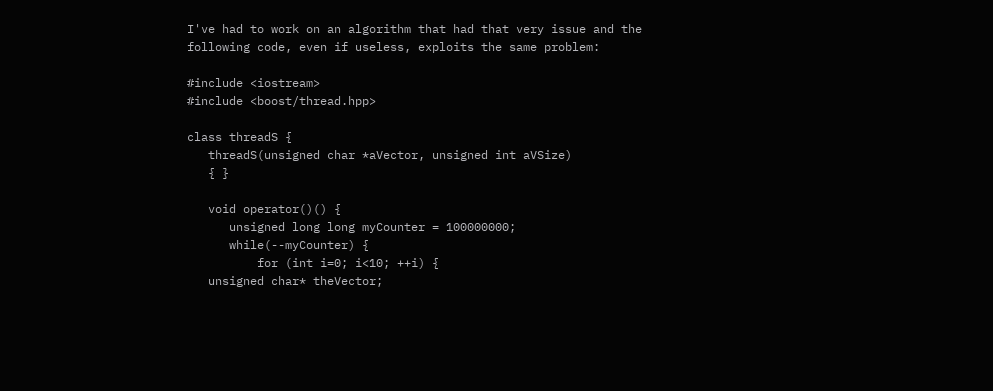I've had to work on an algorithm that had that very issue and the following code, even if useless, exploits the same problem:

#include <iostream>
#include <boost/thread.hpp>

class threadS {
   threadS(unsigned char *aVector, unsigned int aVSize)
   { }

   void operator()() {
      unsigned long long myCounter = 100000000;
      while(--myCounter) {
          for (int i=0; i<10; ++i) {
   unsigned char* theVector;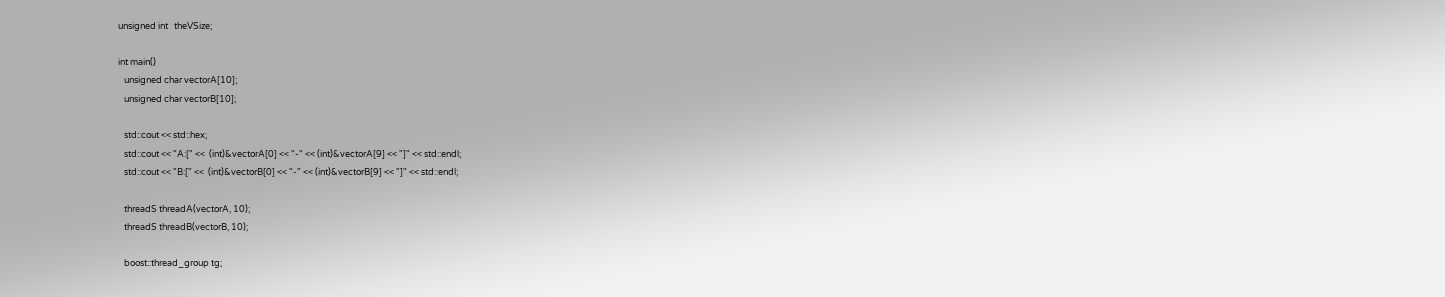unsigned int   theVSize;

int main()
   unsigned char vectorA[10];
   unsigned char vectorB[10];

   std::cout << std::hex;
   std::cout << "A:[" <<  (int)&vectorA[0] << "-" << (int)&vectorA[9] << "]" << std::endl;
   std::cout << "B:[" <<  (int)&vectorB[0] << "-" << (int)&vectorB[9] << "]" << std::endl;

   threadS threadA(vectorA, 10);
   threadS threadB(vectorB, 10);

   boost::thread_group tg;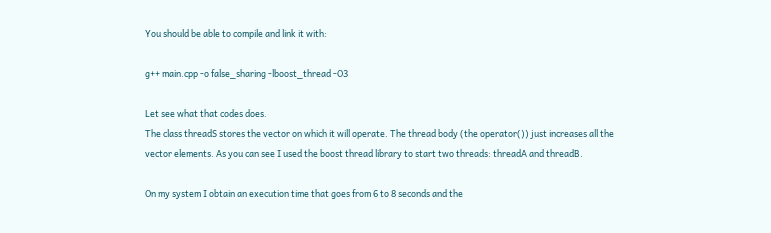You should be able to compile and link it with:

g++ main.cpp -o false_sharing -lboost_thread -O3

Let see what that codes does.
The class threadS stores the vector on which it will operate. The thread body (the operator()) just increases all the vector elements. As you can see I used the boost thread library to start two threads: threadA and threadB.

On my system I obtain an execution time that goes from 6 to 8 seconds and the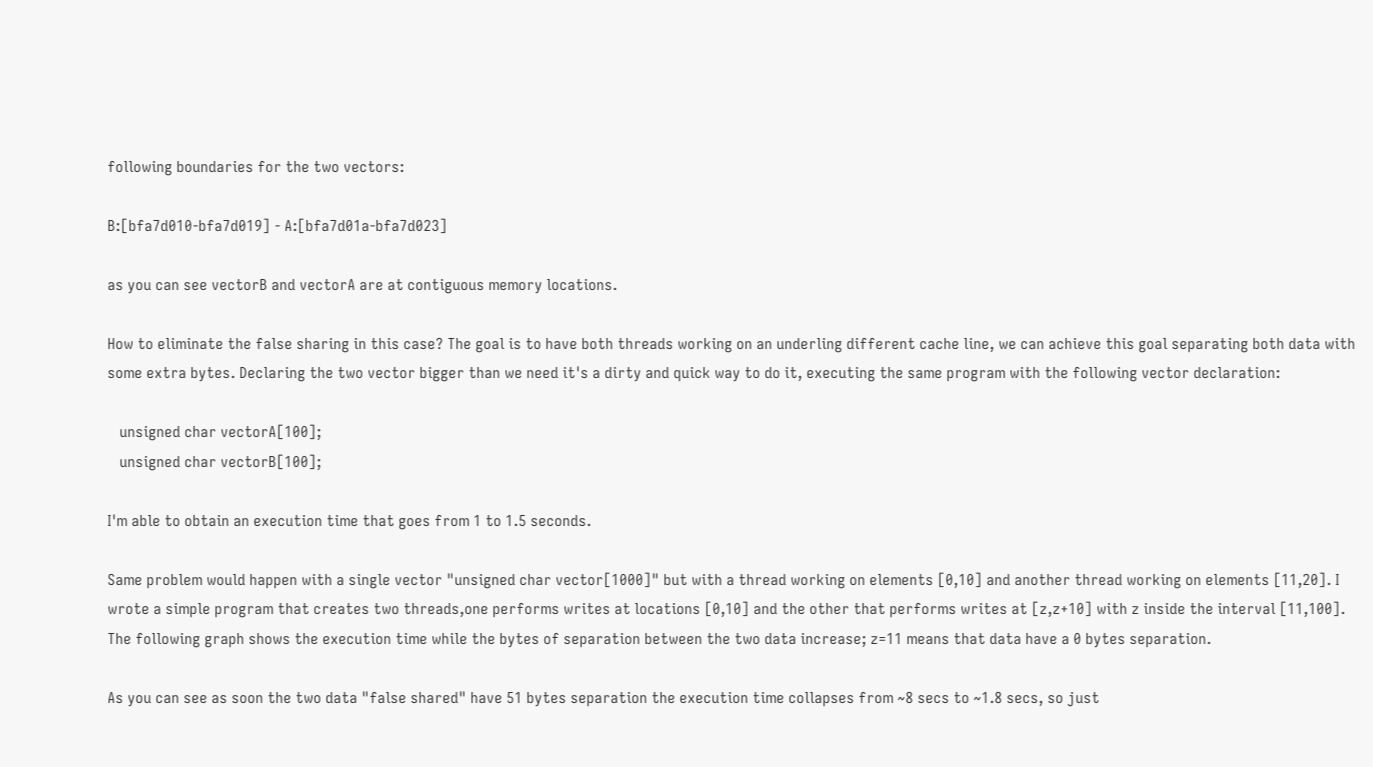following boundaries for the two vectors:

B:[bfa7d010-bfa7d019] - A:[bfa7d01a-bfa7d023]

as you can see vectorB and vectorA are at contiguous memory locations.

How to eliminate the false sharing in this case? The goal is to have both threads working on an underling different cache line, we can achieve this goal separating both data with some extra bytes. Declaring the two vector bigger than we need it's a dirty and quick way to do it, executing the same program with the following vector declaration:

   unsigned char vectorA[100];
   unsigned char vectorB[100];

I'm able to obtain an execution time that goes from 1 to 1.5 seconds.

Same problem would happen with a single vector "unsigned char vector[1000]" but with a thread working on elements [0,10] and another thread working on elements [11,20]. I wrote a simple program that creates two threads,one performs writes at locations [0,10] and the other that performs writes at [z,z+10] with z inside the interval [11,100]. The following graph shows the execution time while the bytes of separation between the two data increase; z=11 means that data have a 0 bytes separation.

As you can see as soon the two data "false shared" have 51 bytes separation the execution time collapses from ~8 secs to ~1.8 secs, so just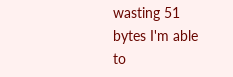wasting 51 bytes I'm able to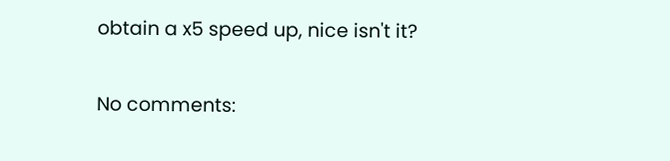obtain a x5 speed up, nice isn't it?

No comments: